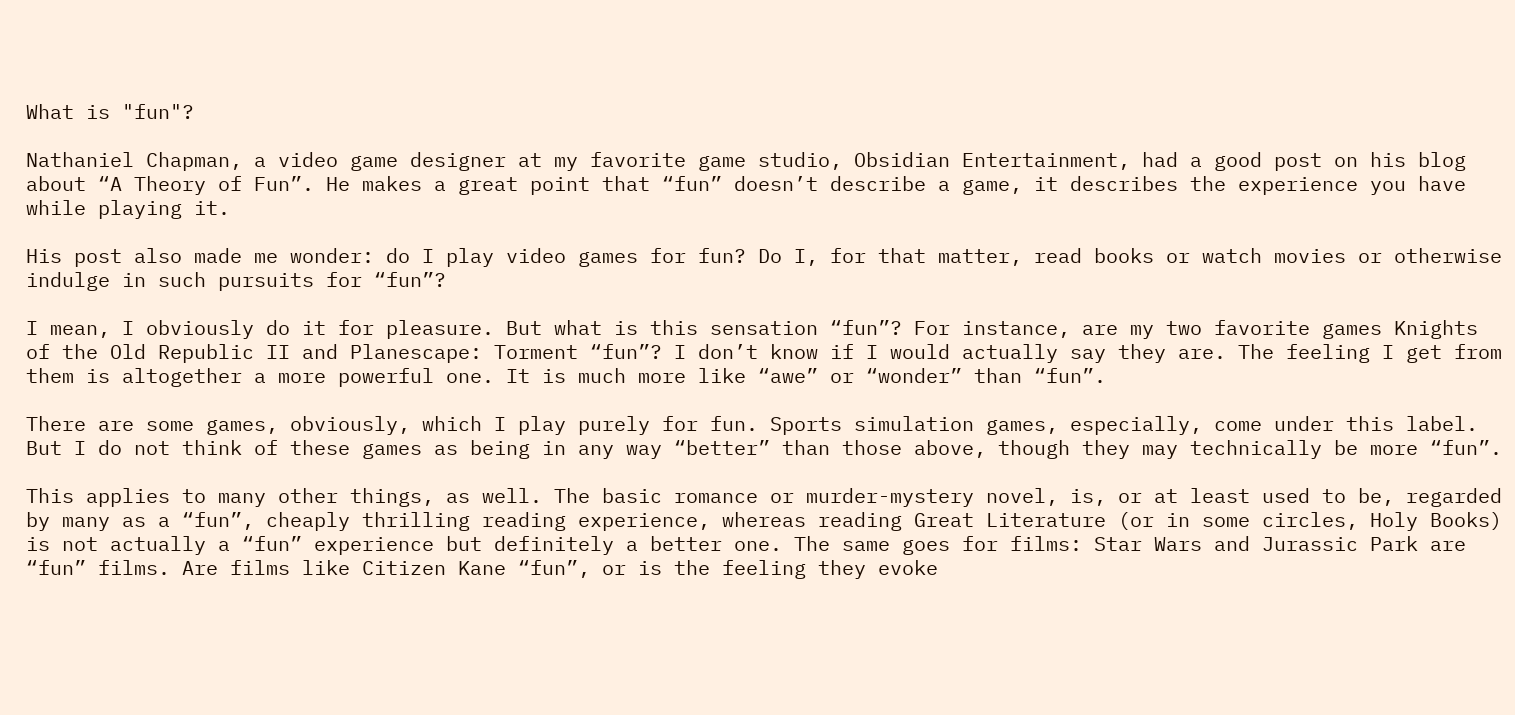What is "fun"?

Nathaniel Chapman, a video game designer at my favorite game studio, Obsidian Entertainment, had a good post on his blog about “A Theory of Fun”. He makes a great point that “fun” doesn’t describe a game, it describes the experience you have while playing it.

His post also made me wonder: do I play video games for fun? Do I, for that matter, read books or watch movies or otherwise indulge in such pursuits for “fun”?

I mean, I obviously do it for pleasure. But what is this sensation “fun”? For instance, are my two favorite games Knights of the Old Republic II and Planescape: Torment “fun”? I don’t know if I would actually say they are. The feeling I get from them is altogether a more powerful one. It is much more like “awe” or “wonder” than “fun”.

There are some games, obviously, which I play purely for fun. Sports simulation games, especially, come under this label. But I do not think of these games as being in any way “better” than those above, though they may technically be more “fun”.

This applies to many other things, as well. The basic romance or murder-mystery novel, is, or at least used to be, regarded by many as a “fun”, cheaply thrilling reading experience, whereas reading Great Literature (or in some circles, Holy Books) is not actually a “fun” experience but definitely a better one. The same goes for films: Star Wars and Jurassic Park are “fun” films. Are films like Citizen Kane “fun”, or is the feeling they evoke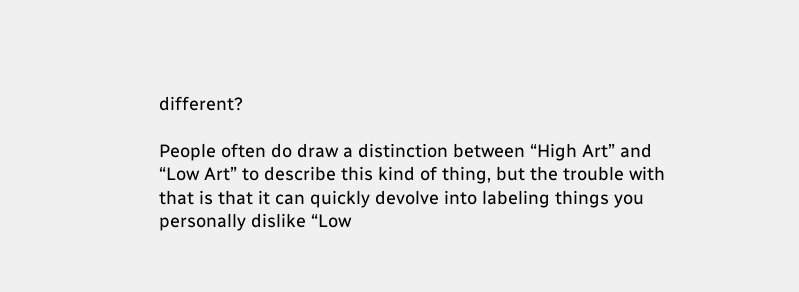different?

People often do draw a distinction between “High Art” and “Low Art” to describe this kind of thing, but the trouble with that is that it can quickly devolve into labeling things you personally dislike “Low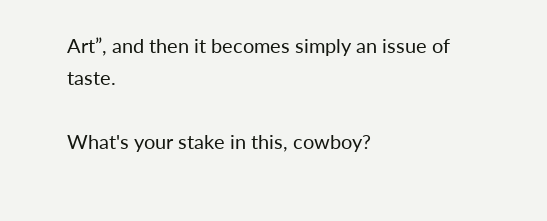Art”, and then it becomes simply an issue of taste.

What's your stake in this, cowboy?